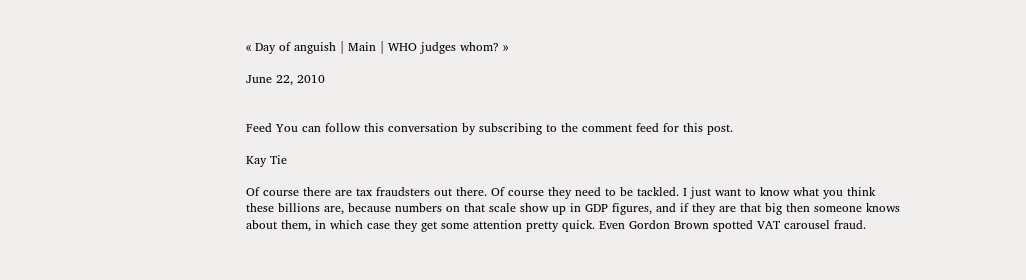« Day of anguish | Main | WHO judges whom? »

June 22, 2010


Feed You can follow this conversation by subscribing to the comment feed for this post.

Kay Tie

Of course there are tax fraudsters out there. Of course they need to be tackled. I just want to know what you think these billions are, because numbers on that scale show up in GDP figures, and if they are that big then someone knows about them, in which case they get some attention pretty quick. Even Gordon Brown spotted VAT carousel fraud.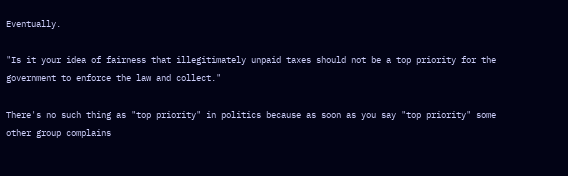Eventually.

"Is it your idea of fairness that illegitimately unpaid taxes should not be a top priority for the government to enforce the law and collect."

There's no such thing as "top priority" in politics because as soon as you say "top priority" some other group complains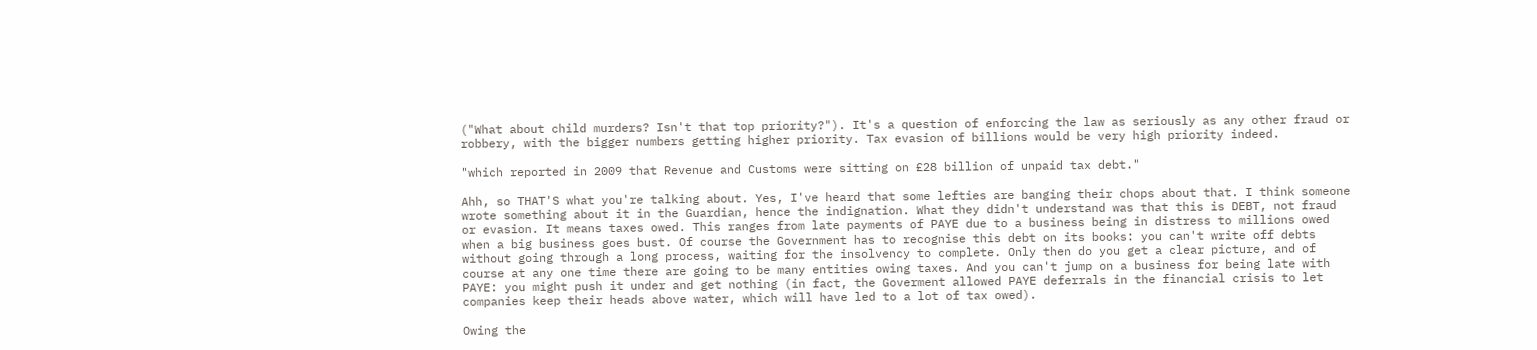("What about child murders? Isn't that top priority?"). It's a question of enforcing the law as seriously as any other fraud or robbery, with the bigger numbers getting higher priority. Tax evasion of billions would be very high priority indeed.

"which reported in 2009 that Revenue and Customs were sitting on £28 billion of unpaid tax debt."

Ahh, so THAT'S what you're talking about. Yes, I've heard that some lefties are banging their chops about that. I think someone wrote something about it in the Guardian, hence the indignation. What they didn't understand was that this is DEBT, not fraud or evasion. It means taxes owed. This ranges from late payments of PAYE due to a business being in distress to millions owed when a big business goes bust. Of course the Government has to recognise this debt on its books: you can't write off debts without going through a long process, waiting for the insolvency to complete. Only then do you get a clear picture, and of course at any one time there are going to be many entities owing taxes. And you can't jump on a business for being late with PAYE: you might push it under and get nothing (in fact, the Goverment allowed PAYE deferrals in the financial crisis to let companies keep their heads above water, which will have led to a lot of tax owed).

Owing the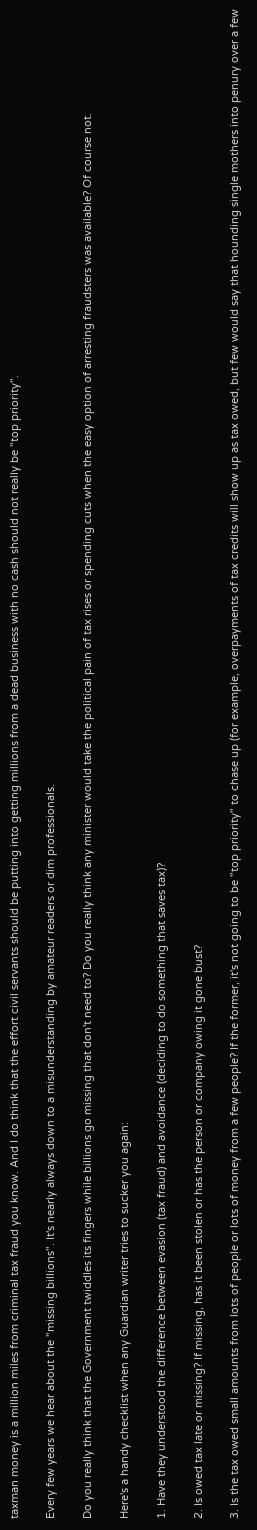taxman money is a million miles from criminal tax fraud you know. And I do think that the effort civil servants should be putting into getting millions from a dead business with no cash should not really be "top priority".

Every few years we hear about the "missing billions". It's nearly always down to a misunderstanding by amateur readers or dim professionals.

Do you really think that the Government twiddles its fingers while billions go missing that don't need to? Do you really think any minister would take the political pain of tax rises or spending cuts when the easy option of arresting fraudsters was available? Of course not.

Here's a handy checklist when any Guardian writer tries to sucker you again:

1. Have they understood the difference between evasion (tax fraud) and avoidance (deciding to do something that saves tax)?

2. Is owed tax late or missing? If missing, has it been stolen or has the person or company owing it gone bust?

3. Is the tax owed small amounts from lots of people or lots of money from a few people? If the former, it's not going to be "top priority" to chase up (for example, overpayments of tax credits will show up as tax owed, but few would say that hounding single mothers into penury over a few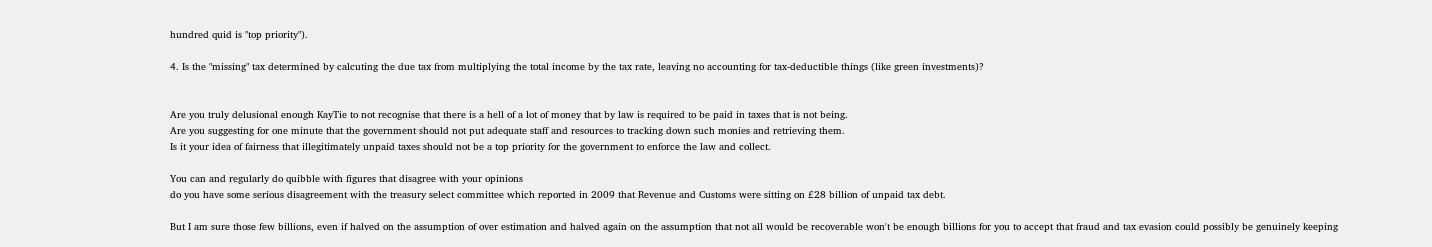hundred quid is "top priority").

4. Is the "missing" tax determined by calcuting the due tax from multiplying the total income by the tax rate, leaving no accounting for tax-deductible things (like green investments)?


Are you truly delusional enough KayTie to not recognise that there is a hell of a lot of money that by law is required to be paid in taxes that is not being.
Are you suggesting for one minute that the government should not put adequate staff and resources to tracking down such monies and retrieving them.
Is it your idea of fairness that illegitimately unpaid taxes should not be a top priority for the government to enforce the law and collect.

You can and regularly do quibble with figures that disagree with your opinions
do you have some serious disagreement with the treasury select committee which reported in 2009 that Revenue and Customs were sitting on £28 billion of unpaid tax debt.

But I am sure those few billions, even if halved on the assumption of over estimation and halved again on the assumption that not all would be recoverable won't be enough billions for you to accept that fraud and tax evasion could possibly be genuinely keeping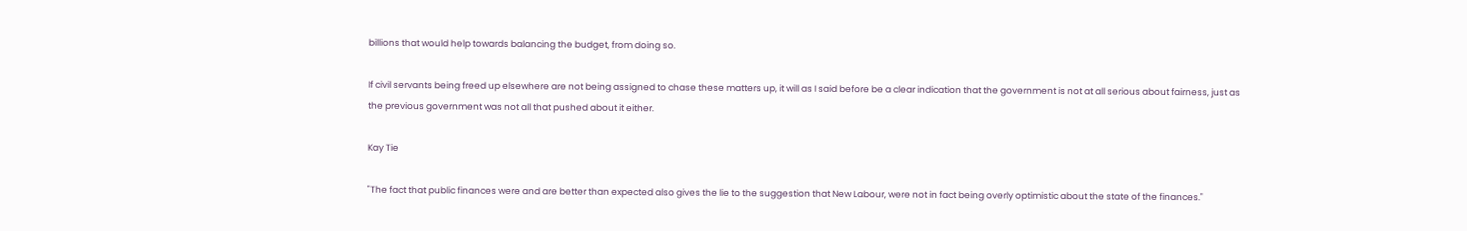billions that would help towards balancing the budget, from doing so.

If civil servants being freed up elsewhere are not being assigned to chase these matters up, it will as I said before be a clear indication that the government is not at all serious about fairness, just as the previous government was not all that pushed about it either.

Kay Tie

"The fact that public finances were and are better than expected also gives the lie to the suggestion that New Labour, were not in fact being overly optimistic about the state of the finances."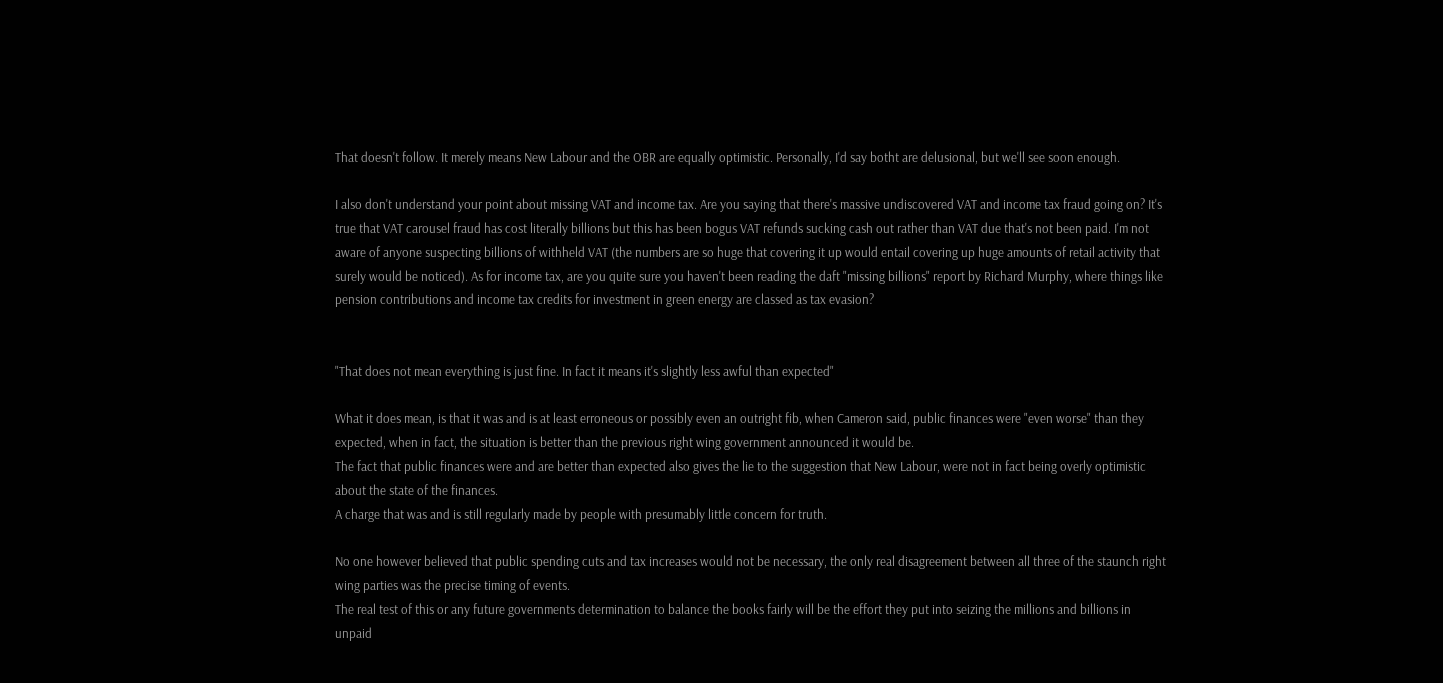That doesn't follow. It merely means New Labour and the OBR are equally optimistic. Personally, I'd say botht are delusional, but we'll see soon enough.

I also don't understand your point about missing VAT and income tax. Are you saying that there's massive undiscovered VAT and income tax fraud going on? It's true that VAT carousel fraud has cost literally billions but this has been bogus VAT refunds sucking cash out rather than VAT due that's not been paid. I'm not aware of anyone suspecting billions of withheld VAT (the numbers are so huge that covering it up would entail covering up huge amounts of retail activity that surely would be noticed). As for income tax, are you quite sure you haven't been reading the daft "missing billions" report by Richard Murphy, where things like pension contributions and income tax credits for investment in green energy are classed as tax evasion?


"That does not mean everything is just fine. In fact it means it's slightly less awful than expected"

What it does mean, is that it was and is at least erroneous or possibly even an outright fib, when Cameron said, public finances were "even worse" than they expected, when in fact, the situation is better than the previous right wing government announced it would be.
The fact that public finances were and are better than expected also gives the lie to the suggestion that New Labour, were not in fact being overly optimistic about the state of the finances.
A charge that was and is still regularly made by people with presumably little concern for truth.

No one however believed that public spending cuts and tax increases would not be necessary, the only real disagreement between all three of the staunch right wing parties was the precise timing of events.
The real test of this or any future governments determination to balance the books fairly will be the effort they put into seizing the millions and billions in unpaid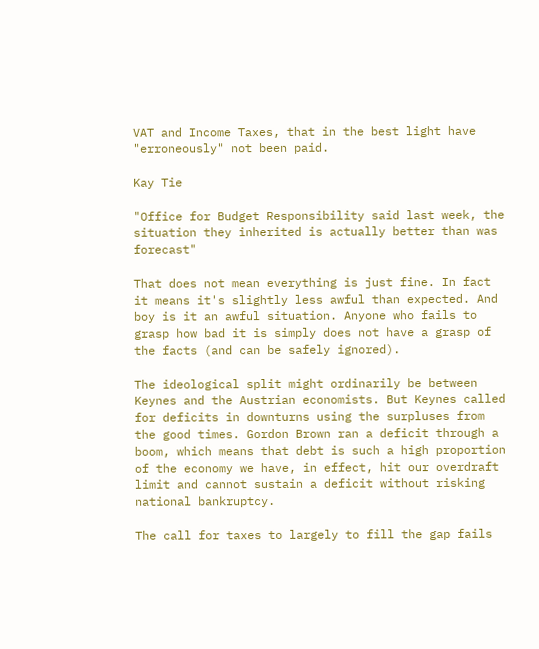VAT and Income Taxes, that in the best light have "erroneously" not been paid.

Kay Tie

"Office for Budget Responsibility said last week, the situation they inherited is actually better than was forecast"

That does not mean everything is just fine. In fact it means it's slightly less awful than expected. And boy is it an awful situation. Anyone who fails to grasp how bad it is simply does not have a grasp of the facts (and can be safely ignored).

The ideological split might ordinarily be between Keynes and the Austrian economists. But Keynes called for deficits in downturns using the surpluses from the good times. Gordon Brown ran a deficit through a boom, which means that debt is such a high proportion of the economy we have, in effect, hit our overdraft limit and cannot sustain a deficit without risking national bankruptcy.

The call for taxes to largely to fill the gap fails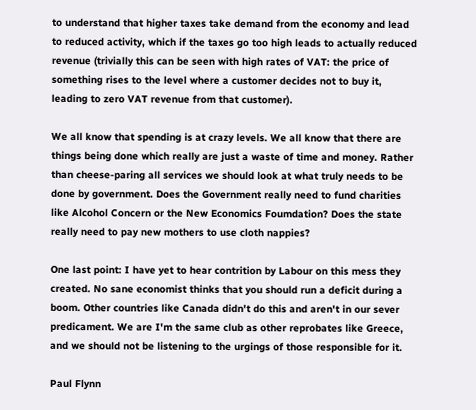to understand that higher taxes take demand from the economy and lead to reduced activity, which if the taxes go too high leads to actually reduced revenue (trivially this can be seen with high rates of VAT: the price of something rises to the level where a customer decides not to buy it, leading to zero VAT revenue from that customer).

We all know that spending is at crazy levels. We all know that there are things being done which really are just a waste of time and money. Rather than cheese-paring all services we should look at what truly needs to be done by government. Does the Government really need to fund charities like Alcohol Concern or the New Economics Foumdation? Does the state really need to pay new mothers to use cloth nappies?

One last point: I have yet to hear contrition by Labour on this mess they created. No sane economist thinks that you should run a deficit during a boom. Other countries like Canada didn't do this and aren't in our sever predicament. We are I'm the same club as other reprobates like Greece, and we should not be listening to the urgings of those responsible for it.

Paul Flynn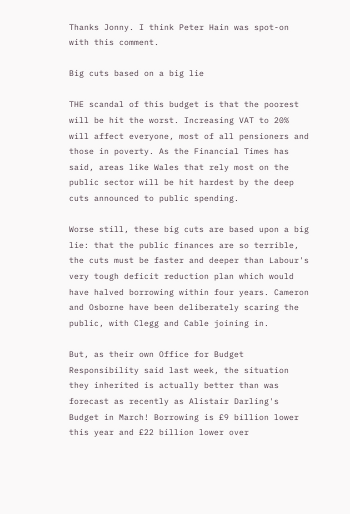Thanks Jonny. I think Peter Hain was spot-on with this comment.

Big cuts based on a big lie

THE scandal of this budget is that the poorest will be hit the worst. Increasing VAT to 20% will affect everyone, most of all pensioners and those in poverty. As the Financial Times has said, areas like Wales that rely most on the public sector will be hit hardest by the deep cuts announced to public spending.

Worse still, these big cuts are based upon a big lie: that the public finances are so terrible, the cuts must be faster and deeper than Labour's very tough deficit reduction plan which would have halved borrowing within four years. Cameron and Osborne have been deliberately scaring the public, with Clegg and Cable joining in.

But, as their own Office for Budget Responsibility said last week, the situation they inherited is actually better than was forecast as recently as Alistair Darling's Budget in March! Borrowing is £9 billion lower this year and £22 billion lower over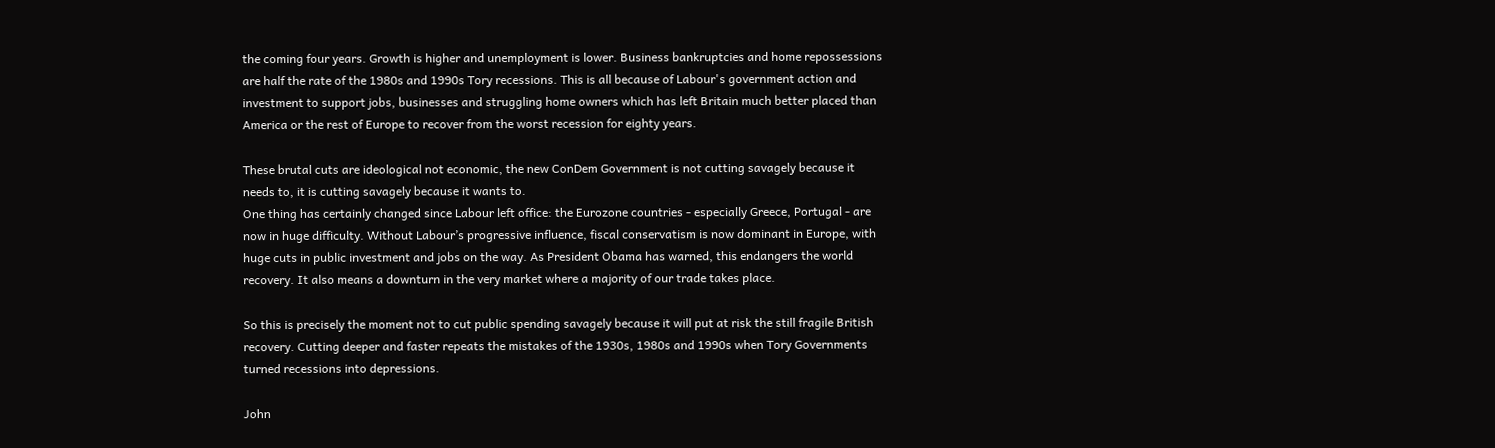the coming four years. Growth is higher and unemployment is lower. Business bankruptcies and home repossessions are half the rate of the 1980s and 1990s Tory recessions. This is all because of Labour's government action and investment to support jobs, businesses and struggling home owners which has left Britain much better placed than America or the rest of Europe to recover from the worst recession for eighty years.

These brutal cuts are ideological not economic, the new ConDem Government is not cutting savagely because it needs to, it is cutting savagely because it wants to.
One thing has certainly changed since Labour left office: the Eurozone countries - especially Greece, Portugal - are now in huge difficulty. Without Labour’s progressive influence, fiscal conservatism is now dominant in Europe, with huge cuts in public investment and jobs on the way. As President Obama has warned, this endangers the world recovery. It also means a downturn in the very market where a majority of our trade takes place.

So this is precisely the moment not to cut public spending savagely because it will put at risk the still fragile British recovery. Cutting deeper and faster repeats the mistakes of the 1930s, 1980s and 1990s when Tory Governments turned recessions into depressions.

John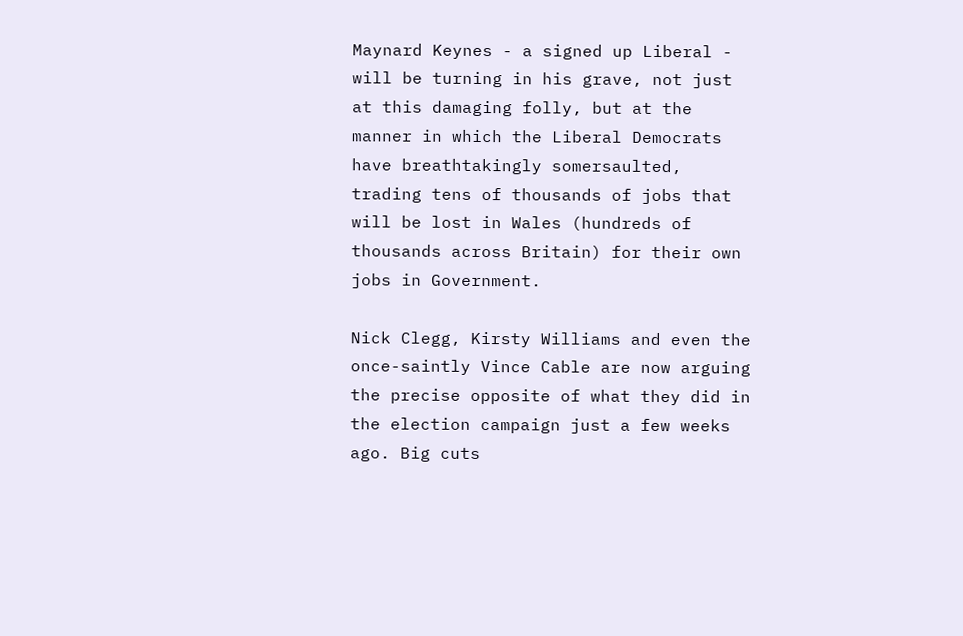Maynard Keynes - a signed up Liberal - will be turning in his grave, not just at this damaging folly, but at the manner in which the Liberal Democrats have breathtakingly somersaulted, trading tens of thousands of jobs that will be lost in Wales (hundreds of thousands across Britain) for their own jobs in Government.

Nick Clegg, Kirsty Williams and even the once-saintly Vince Cable are now arguing the precise opposite of what they did in the election campaign just a few weeks ago. Big cuts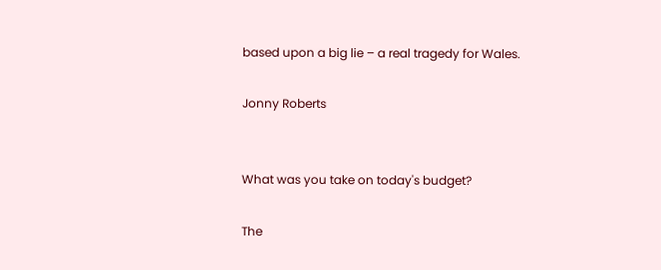based upon a big lie – a real tragedy for Wales.

Jonny Roberts


What was you take on today's budget?

The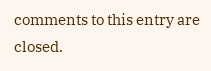comments to this entry are closed.